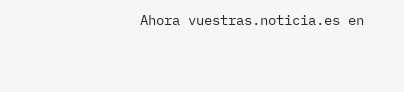Ahora vuestras.noticia.es en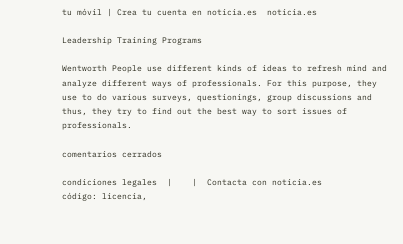tu móvil | Crea tu cuenta en noticia.es  noticia.es

Leadership Training Programs

Wentworth People use different kinds of ideas to refresh mind and analyze different ways of professionals. For this purpose, they use to do various surveys, questionings, group discussions and thus, they try to find out the best way to sort issues of professionals.

comentarios cerrados

condiciones legales  |    |  Contacta con noticia.es
código: licencia,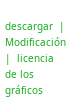descargar  |  Modificación  |  licencia de los gráficos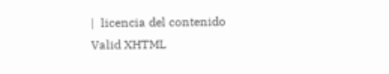|  licencia del contenido
Valid XHTML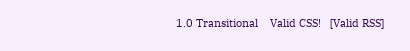1.0 Transitional    Valid CSS!   [Valid RSS]